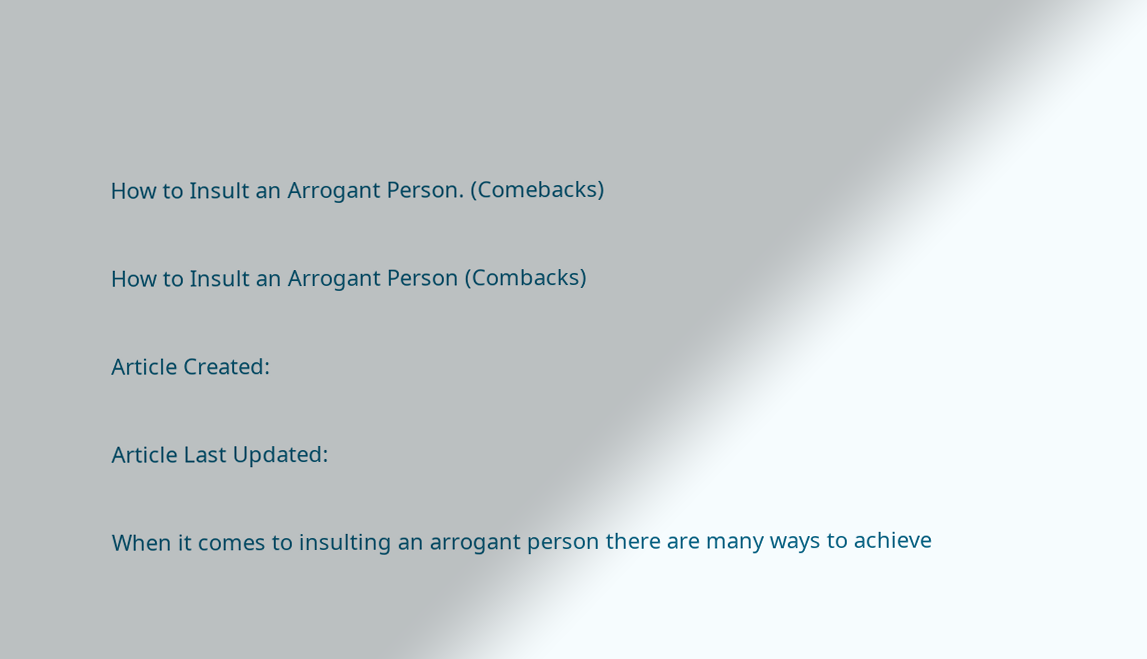How to Insult an Arrogant Person. (Comebacks)

How to Insult an Arrogant Person (Combacks)

Article Created:

Article Last Updated:

When it comes to insulting an arrogant person there are many ways to achieve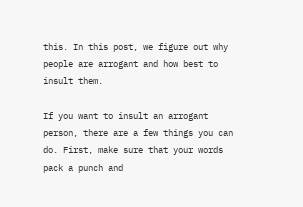this. In this post, we figure out why people are arrogant and how best to insult them.

If you want to insult an arrogant person, there are a few things you can do. First, make sure that your words pack a punch and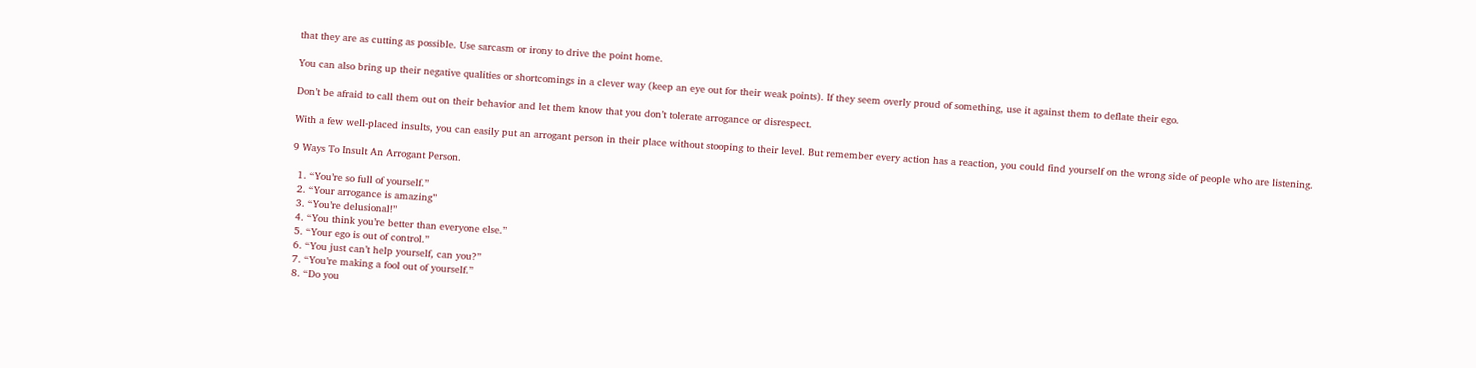that they are as cutting as possible. Use sarcasm or irony to drive the point home.

You can also bring up their negative qualities or shortcomings in a clever way (keep an eye out for their weak points). If they seem overly proud of something, use it against them to deflate their ego.

Don’t be afraid to call them out on their behavior and let them know that you don’t tolerate arrogance or disrespect.

With a few well-placed insults, you can easily put an arrogant person in their place without stooping to their level. But remember every action has a reaction, you could find yourself on the wrong side of people who are listening.

9 Ways To Insult An Arrogant Person.

  1. “You’re so full of yourself.”
  2. “Your arrogance is amazing”
  3. “You’re delusional!”
  4. “You think you’re better than everyone else.”
  5. “Your ego is out of control.”
  6. “You just can’t help yourself, can you?”
  7. “You’re making a fool out of yourself.”
  8. “Do you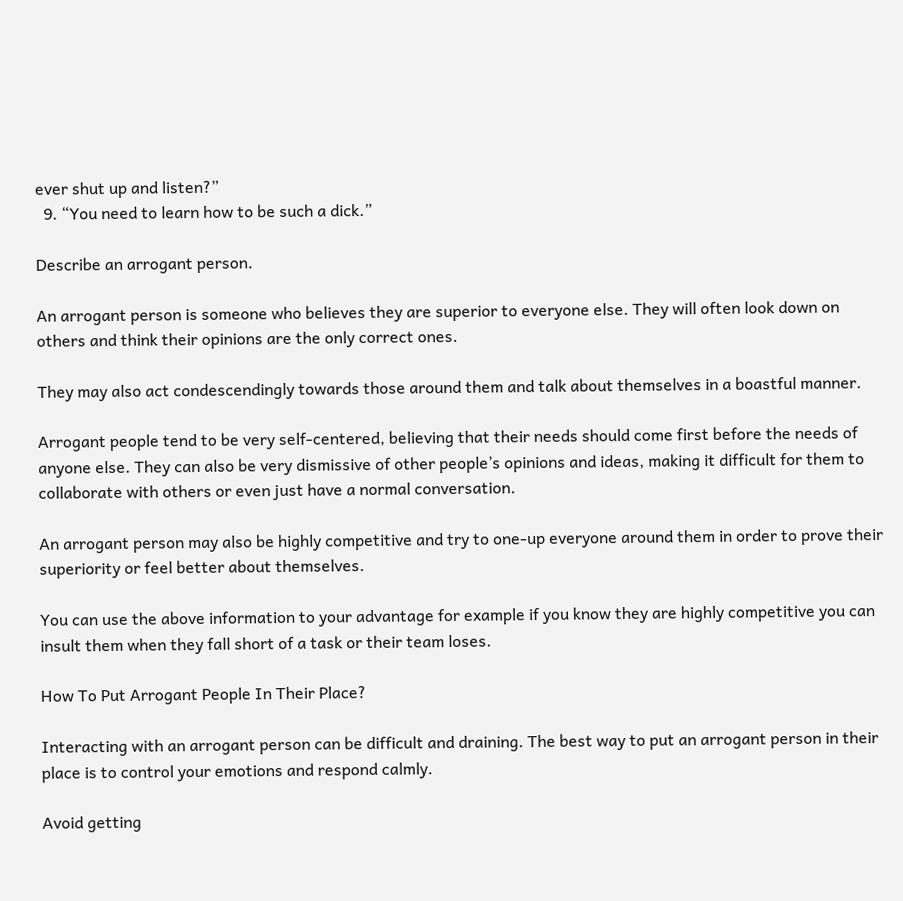ever shut up and listen?”
  9. “You need to learn how to be such a dick.”

Describe an arrogant person.

An arrogant person is someone who believes they are superior to everyone else. They will often look down on others and think their opinions are the only correct ones.

They may also act condescendingly towards those around them and talk about themselves in a boastful manner.

Arrogant people tend to be very self-centered, believing that their needs should come first before the needs of anyone else. They can also be very dismissive of other people’s opinions and ideas, making it difficult for them to collaborate with others or even just have a normal conversation.

An arrogant person may also be highly competitive and try to one-up everyone around them in order to prove their superiority or feel better about themselves.

You can use the above information to your advantage for example if you know they are highly competitive you can insult them when they fall short of a task or their team loses.

How To Put Arrogant People In Their Place?

Interacting with an arrogant person can be difficult and draining. The best way to put an arrogant person in their place is to control your emotions and respond calmly.

Avoid getting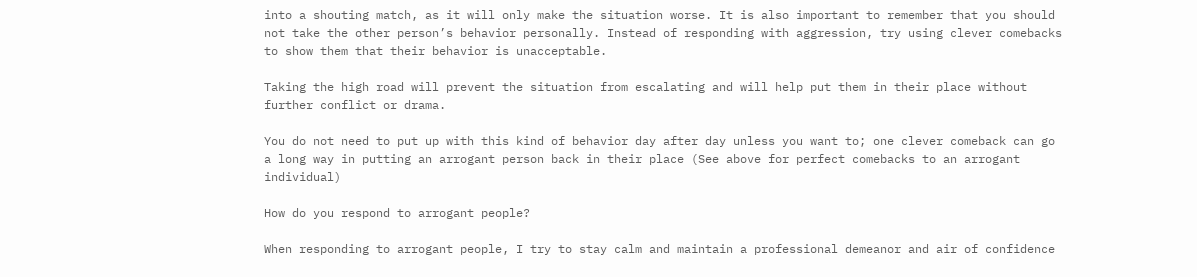into a shouting match, as it will only make the situation worse. It is also important to remember that you should not take the other person’s behavior personally. Instead of responding with aggression, try using clever comebacks to show them that their behavior is unacceptable.

Taking the high road will prevent the situation from escalating and will help put them in their place without further conflict or drama.

You do not need to put up with this kind of behavior day after day unless you want to; one clever comeback can go a long way in putting an arrogant person back in their place (See above for perfect comebacks to an arrogant individual)

How do you respond to arrogant people?

When responding to arrogant people, I try to stay calm and maintain a professional demeanor and air of confidence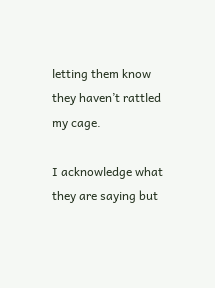letting them know they haven’t rattled my cage.

I acknowledge what they are saying but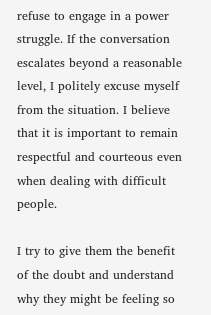refuse to engage in a power struggle. If the conversation escalates beyond a reasonable level, I politely excuse myself from the situation. I believe that it is important to remain respectful and courteous even when dealing with difficult people.

I try to give them the benefit of the doubt and understand why they might be feeling so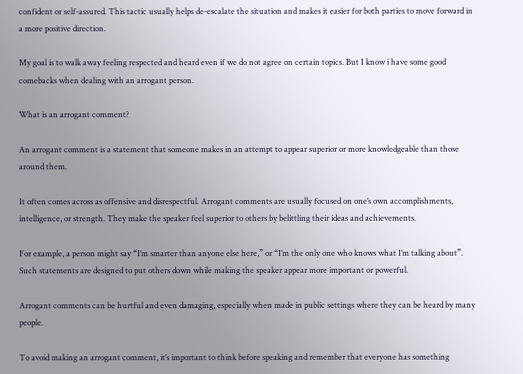confident or self-assured. This tactic usually helps de-escalate the situation and makes it easier for both parties to move forward in a more positive direction.

My goal is to walk away feeling respected and heard even if we do not agree on certain topics. But I know i have some good comebacks when dealing with an arrogant person.

What is an arrogant comment?

An arrogant comment is a statement that someone makes in an attempt to appear superior or more knowledgeable than those around them.

It often comes across as offensive and disrespectful. Arrogant comments are usually focused on one’s own accomplishments, intelligence, or strength. They make the speaker feel superior to others by belittling their ideas and achievements.

For example, a person might say “I’m smarter than anyone else here,” or “I’m the only one who knows what I’m talking about”. Such statements are designed to put others down while making the speaker appear more important or powerful.

Arrogant comments can be hurtful and even damaging, especially when made in public settings where they can be heard by many people.

To avoid making an arrogant comment, it’s important to think before speaking and remember that everyone has something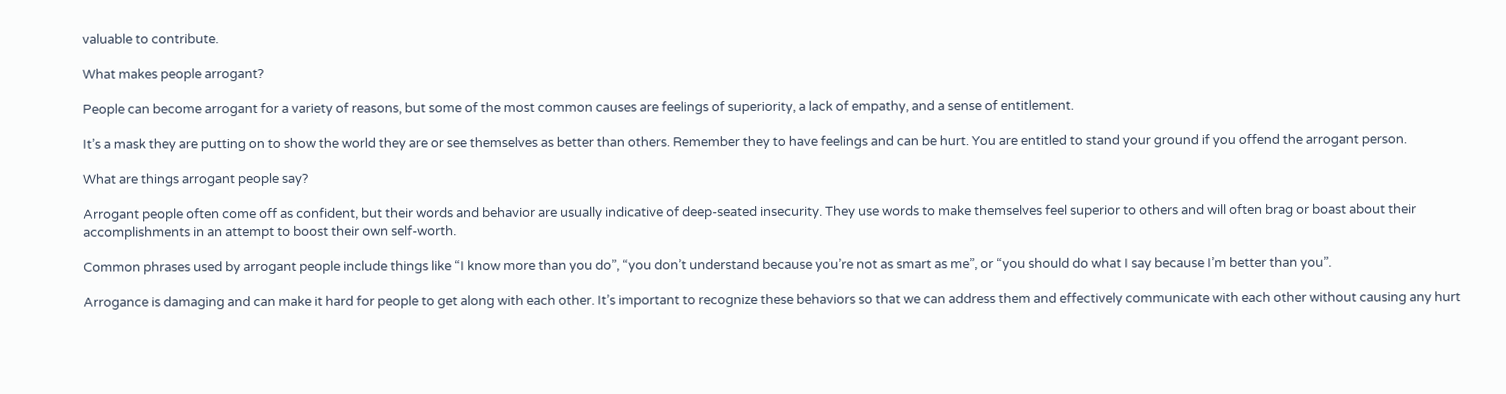valuable to contribute.

What makes people arrogant?

People can become arrogant for a variety of reasons, but some of the most common causes are feelings of superiority, a lack of empathy, and a sense of entitlement.

It’s a mask they are putting on to show the world they are or see themselves as better than others. Remember they to have feelings and can be hurt. You are entitled to stand your ground if you offend the arrogant person.

What are things arrogant people say?

Arrogant people often come off as confident, but their words and behavior are usually indicative of deep-seated insecurity. They use words to make themselves feel superior to others and will often brag or boast about their accomplishments in an attempt to boost their own self-worth.

Common phrases used by arrogant people include things like “I know more than you do”, “you don’t understand because you’re not as smart as me”, or “you should do what I say because I’m better than you”.

Arrogance is damaging and can make it hard for people to get along with each other. It’s important to recognize these behaviors so that we can address them and effectively communicate with each other without causing any hurt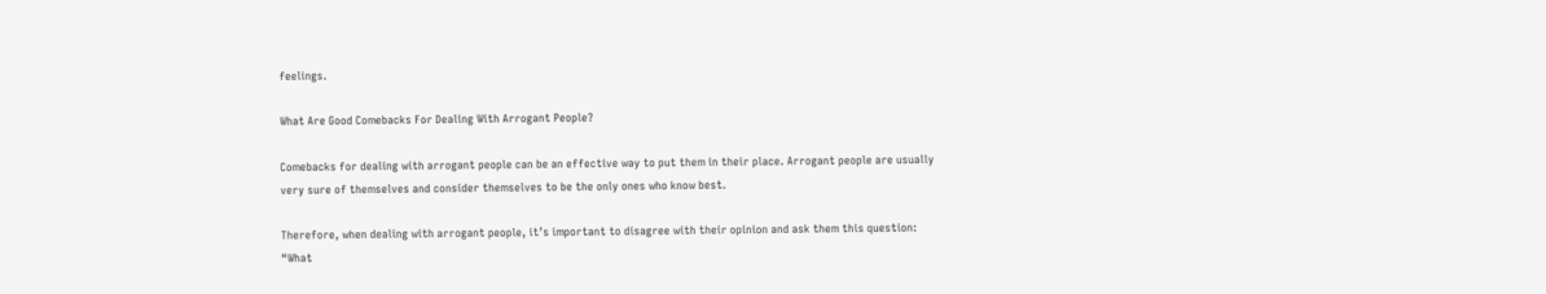feelings.

What Are Good Comebacks For Dealing With Arrogant People?

Comebacks for dealing with arrogant people can be an effective way to put them in their place. Arrogant people are usually very sure of themselves and consider themselves to be the only ones who know best.

Therefore, when dealing with arrogant people, it’s important to disagree with their opinion and ask them this question: “What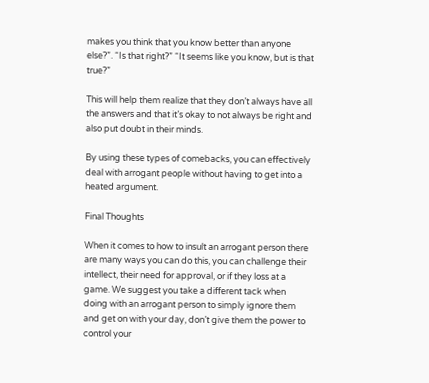makes you think that you know better than anyone else?”. “Is that right?” “It seems like you know, but is that true?”

This will help them realize that they don’t always have all the answers and that it’s okay to not always be right and also put doubt in their minds.

By using these types of comebacks, you can effectively deal with arrogant people without having to get into a heated argument.

Final Thoughts

When it comes to how to insult an arrogant person there are many ways you can do this, you can challenge their intellect, their need for approval, or if they loss at a game. We suggest you take a different tack when doing with an arrogant person to simply ignore them and get on with your day, don’t give them the power to control your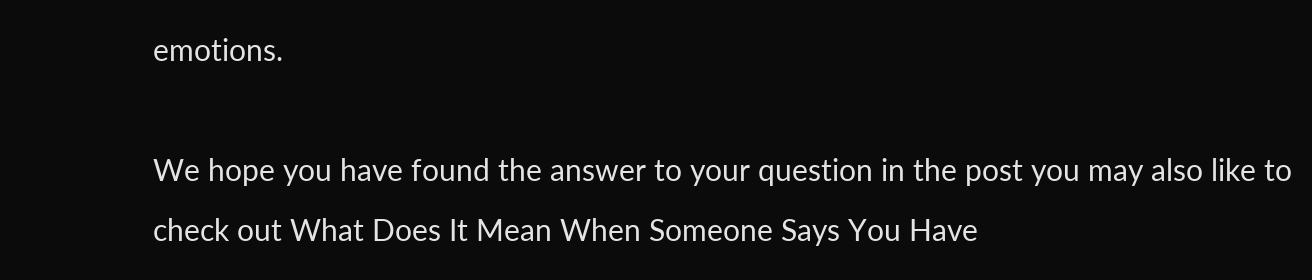emotions.

We hope you have found the answer to your question in the post you may also like to check out What Does It Mean When Someone Says You Have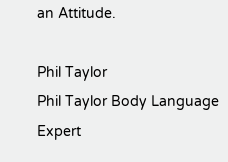an Attitude.

Phil Taylor
Phil Taylor Body Language Expert